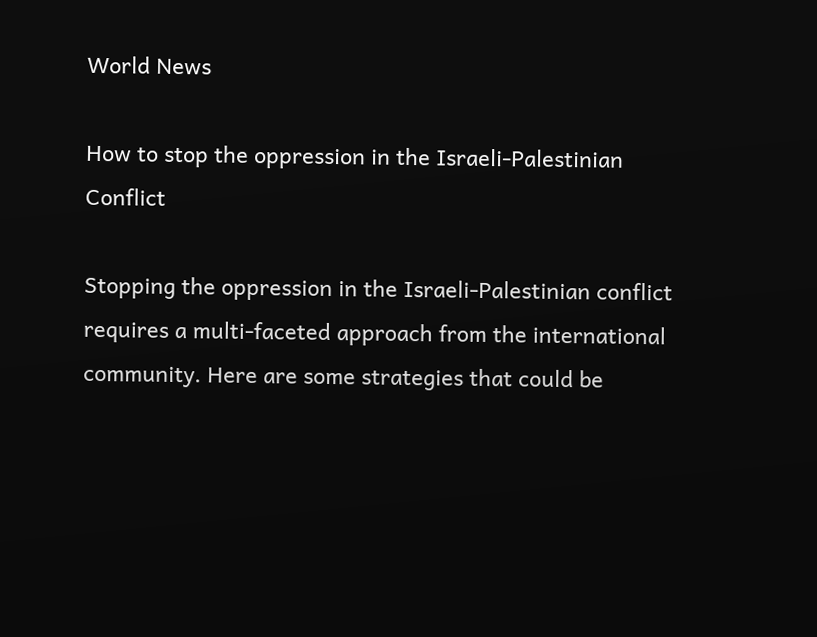World News

How to stop the oppression in the Israeli-Palestinian Conflict

Stopping the oppression in the Israeli-Palestinian conflict requires a multi-faceted approach from the international community. Here are some strategies that could be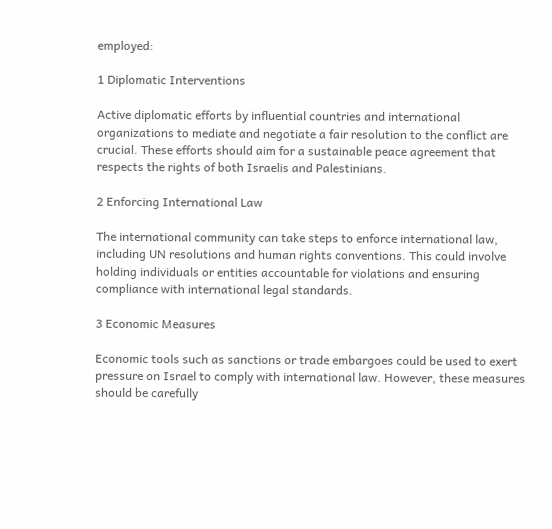employed:

1 Diplomatic Interventions

Active diplomatic efforts by influential countries and international organizations to mediate and negotiate a fair resolution to the conflict are crucial. These efforts should aim for a sustainable peace agreement that respects the rights of both Israelis and Palestinians.

2 Enforcing International Law

The international community can take steps to enforce international law, including UN resolutions and human rights conventions. This could involve holding individuals or entities accountable for violations and ensuring compliance with international legal standards.

3 Economic Measures

Economic tools such as sanctions or trade embargoes could be used to exert pressure on Israel to comply with international law. However, these measures should be carefully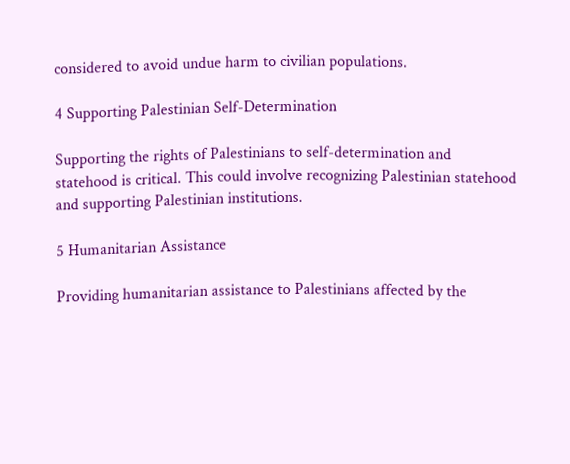considered to avoid undue harm to civilian populations.

4 Supporting Palestinian Self-Determination

Supporting the rights of Palestinians to self-determination and statehood is critical. This could involve recognizing Palestinian statehood and supporting Palestinian institutions.

5 Humanitarian Assistance

Providing humanitarian assistance to Palestinians affected by the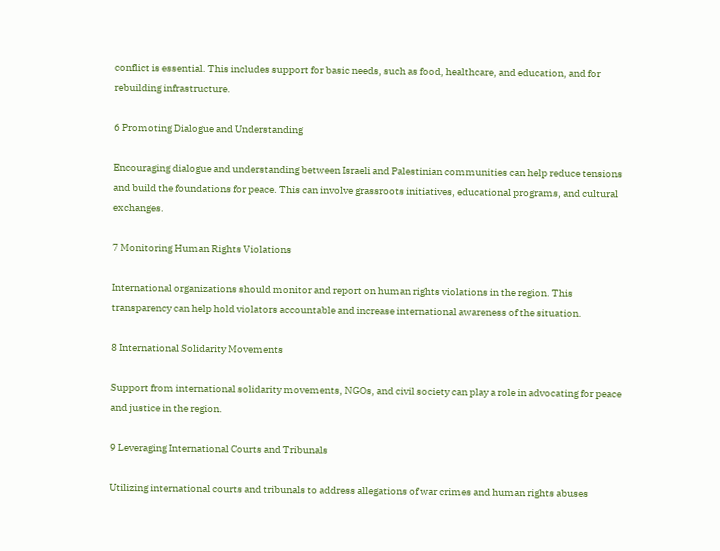conflict is essential. This includes support for basic needs, such as food, healthcare, and education, and for rebuilding infrastructure.

6 Promoting Dialogue and Understanding

Encouraging dialogue and understanding between Israeli and Palestinian communities can help reduce tensions and build the foundations for peace. This can involve grassroots initiatives, educational programs, and cultural exchanges.

7 Monitoring Human Rights Violations

International organizations should monitor and report on human rights violations in the region. This transparency can help hold violators accountable and increase international awareness of the situation.

8 International Solidarity Movements

Support from international solidarity movements, NGOs, and civil society can play a role in advocating for peace and justice in the region.

9 Leveraging International Courts and Tribunals

Utilizing international courts and tribunals to address allegations of war crimes and human rights abuses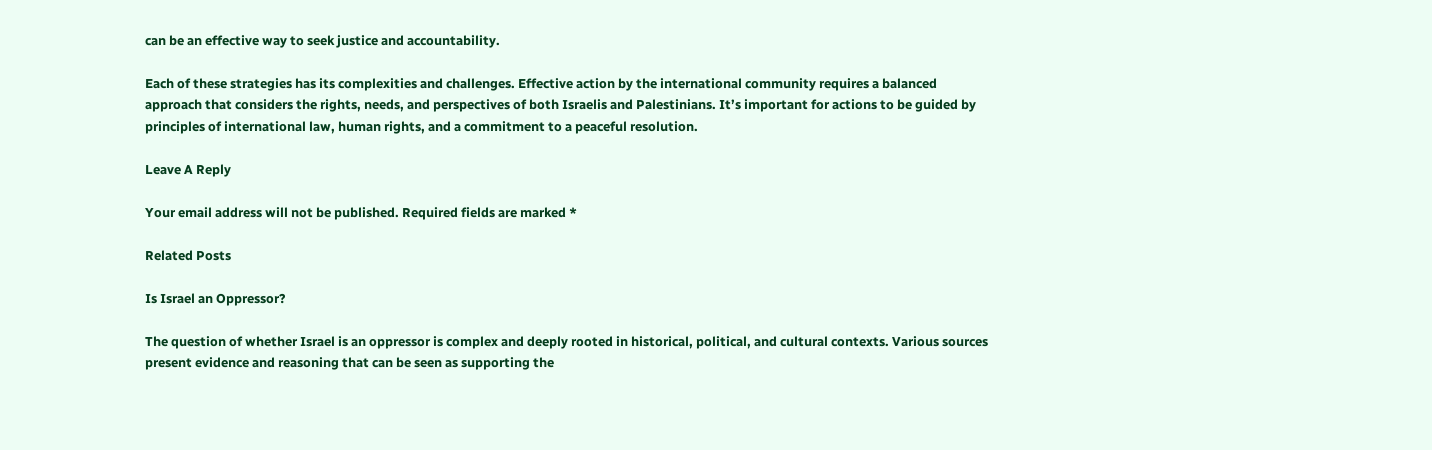can be an effective way to seek justice and accountability.

Each of these strategies has its complexities and challenges. Effective action by the international community requires a balanced approach that considers the rights, needs, and perspectives of both Israelis and Palestinians. It’s important for actions to be guided by principles of international law, human rights, and a commitment to a peaceful resolution.

Leave A Reply

Your email address will not be published. Required fields are marked *

Related Posts

Is Israel an Oppressor?

The question of whether Israel is an oppressor is complex and deeply rooted in historical, political, and cultural contexts. Various sources present evidence and reasoning that can be seen as supporting the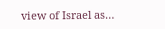view of Israel as…